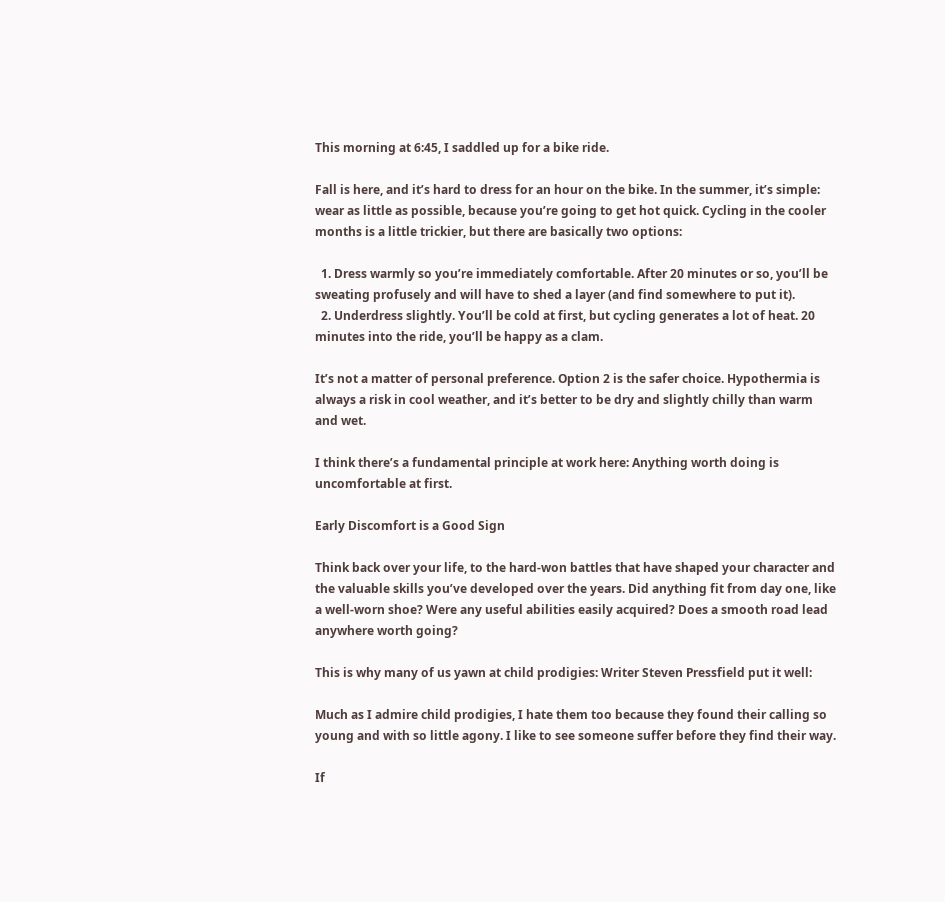This morning at 6:45, I saddled up for a bike ride.

Fall is here, and it’s hard to dress for an hour on the bike. In the summer, it’s simple: wear as little as possible, because you’re going to get hot quick. Cycling in the cooler months is a little trickier, but there are basically two options:

  1. Dress warmly so you’re immediately comfortable. After 20 minutes or so, you’ll be sweating profusely and will have to shed a layer (and find somewhere to put it).
  2. Underdress slightly. You’ll be cold at first, but cycling generates a lot of heat. 20 minutes into the ride, you’ll be happy as a clam.

It’s not a matter of personal preference. Option 2 is the safer choice. Hypothermia is always a risk in cool weather, and it’s better to be dry and slightly chilly than warm and wet.

I think there’s a fundamental principle at work here: Anything worth doing is uncomfortable at first.

Early Discomfort is a Good Sign

Think back over your life, to the hard-won battles that have shaped your character and the valuable skills you’ve developed over the years. Did anything fit from day one, like a well-worn shoe? Were any useful abilities easily acquired? Does a smooth road lead anywhere worth going?

This is why many of us yawn at child prodigies: Writer Steven Pressfield put it well:

Much as I admire child prodigies, I hate them too because they found their calling so young and with so little agony. I like to see someone suffer before they find their way.

If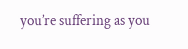you’re suffering as you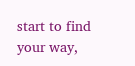start to find your way,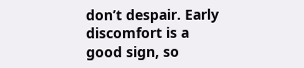don’t despair. Early discomfort is a good sign, so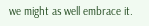we might as well embrace it.